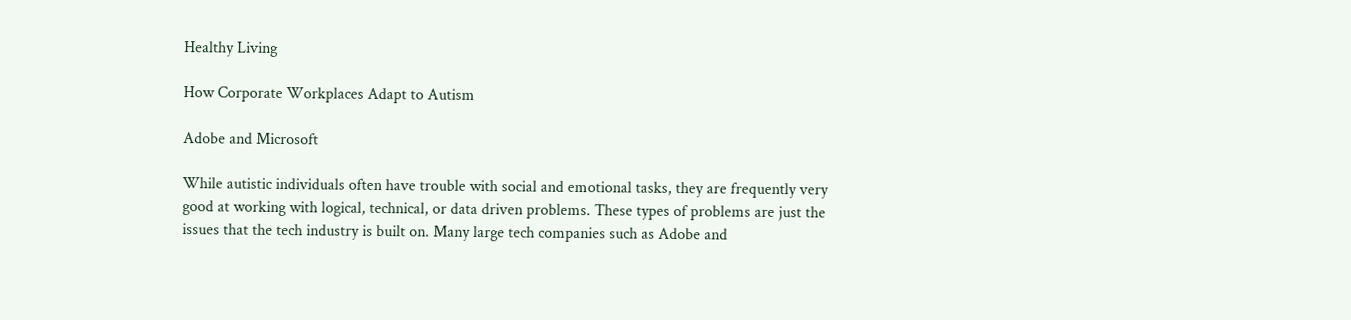Healthy Living

How Corporate Workplaces Adapt to Autism

Adobe and Microsoft

While autistic individuals often have trouble with social and emotional tasks, they are frequently very good at working with logical, technical, or data driven problems. These types of problems are just the issues that the tech industry is built on. Many large tech companies such as Adobe and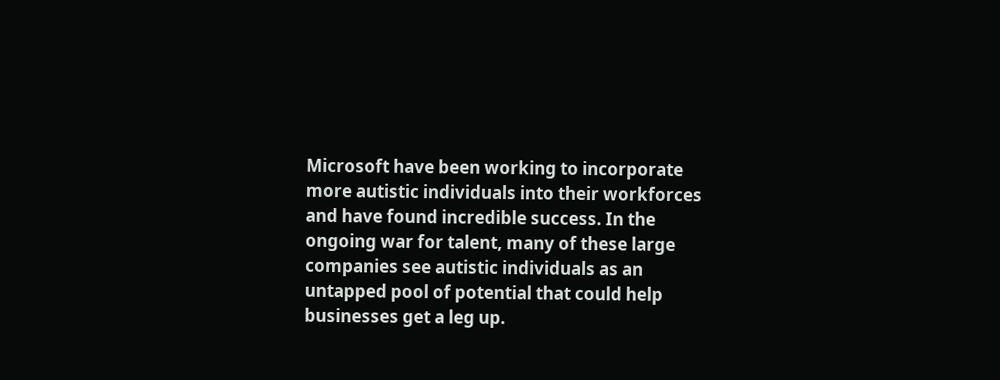Microsoft have been working to incorporate more autistic individuals into their workforces and have found incredible success. In the ongoing war for talent, many of these large companies see autistic individuals as an untapped pool of potential that could help businesses get a leg up.